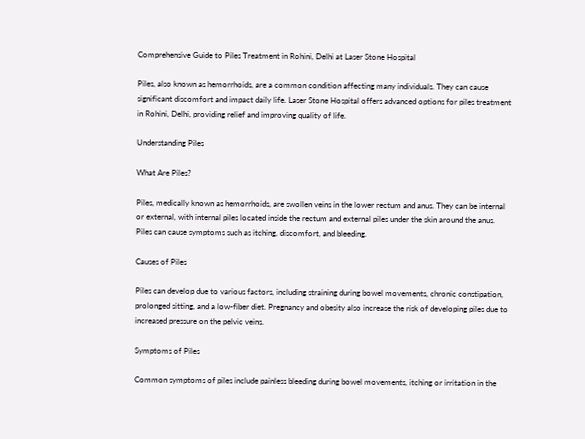Comprehensive Guide to Piles Treatment in Rohini, Delhi at Laser Stone Hospital

Piles, also known as hemorrhoids, are a common condition affecting many individuals. They can cause significant discomfort and impact daily life. Laser Stone Hospital offers advanced options for piles treatment in Rohini, Delhi, providing relief and improving quality of life.

Understanding Piles

What Are Piles?

Piles, medically known as hemorrhoids, are swollen veins in the lower rectum and anus. They can be internal or external, with internal piles located inside the rectum and external piles under the skin around the anus. Piles can cause symptoms such as itching, discomfort, and bleeding.

Causes of Piles

Piles can develop due to various factors, including straining during bowel movements, chronic constipation, prolonged sitting, and a low-fiber diet. Pregnancy and obesity also increase the risk of developing piles due to increased pressure on the pelvic veins.

Symptoms of Piles

Common symptoms of piles include painless bleeding during bowel movements, itching or irritation in the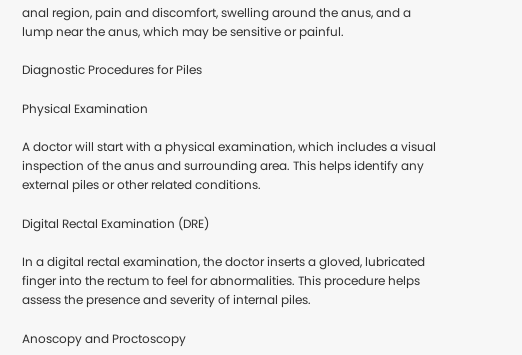anal region, pain and discomfort, swelling around the anus, and a lump near the anus, which may be sensitive or painful.

Diagnostic Procedures for Piles

Physical Examination

A doctor will start with a physical examination, which includes a visual inspection of the anus and surrounding area. This helps identify any external piles or other related conditions.

Digital Rectal Examination (DRE)

In a digital rectal examination, the doctor inserts a gloved, lubricated finger into the rectum to feel for abnormalities. This procedure helps assess the presence and severity of internal piles.

Anoscopy and Proctoscopy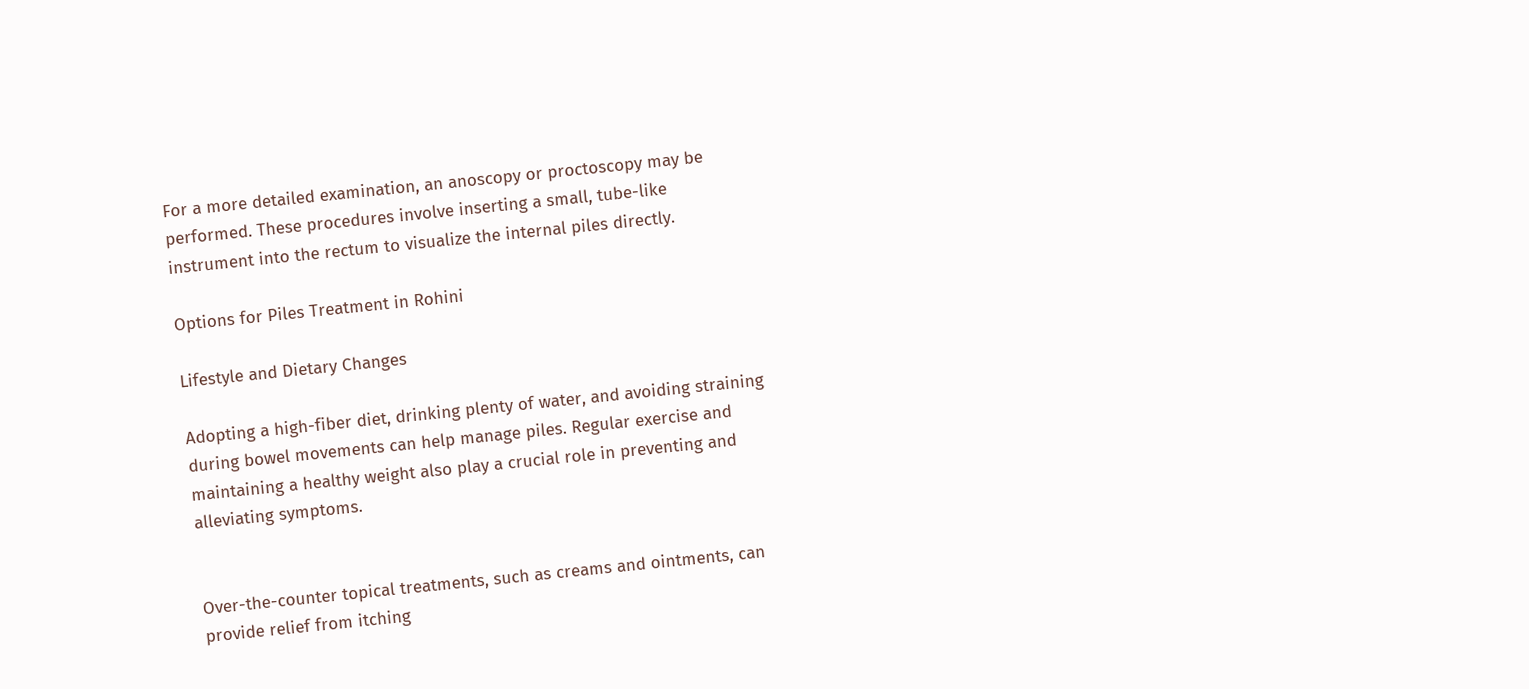For a more detailed examination, an anoscopy or proctoscopy may be performed. These procedures involve inserting a small, tube-like instrument into the rectum to visualize the internal piles directly.

Options for Piles Treatment in Rohini

Lifestyle and Dietary Changes

Adopting a high-fiber diet, drinking plenty of water, and avoiding straining during bowel movements can help manage piles. Regular exercise and maintaining a healthy weight also play a crucial role in preventing and alleviating symptoms.


Over-the-counter topical treatments, such as creams and ointments, can provide relief from itching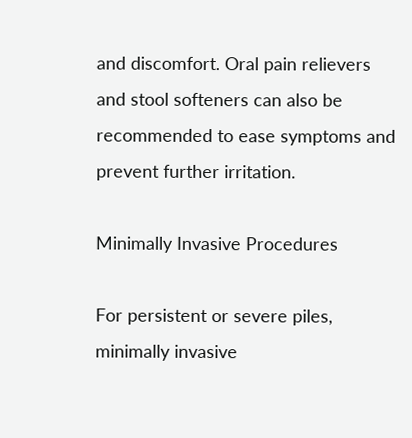and discomfort. Oral pain relievers and stool softeners can also be recommended to ease symptoms and prevent further irritation.

Minimally Invasive Procedures

For persistent or severe piles, minimally invasive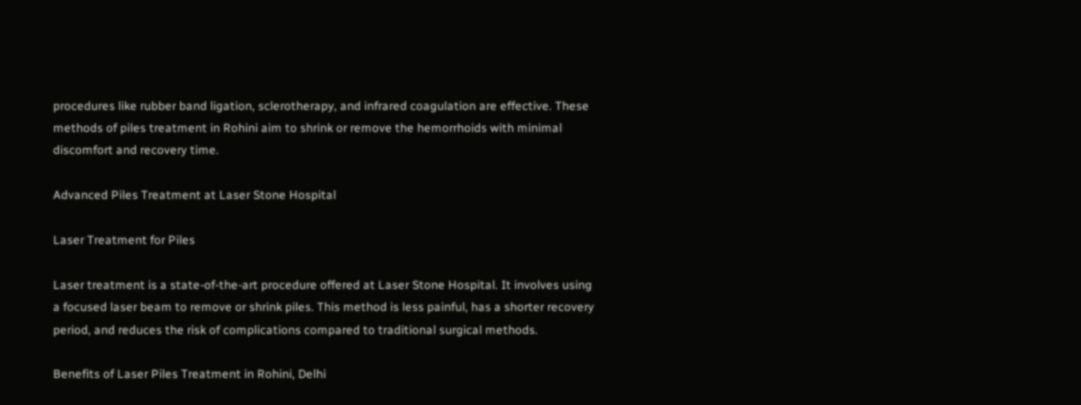procedures like rubber band ligation, sclerotherapy, and infrared coagulation are effective. These methods of piles treatment in Rohini aim to shrink or remove the hemorrhoids with minimal discomfort and recovery time.

Advanced Piles Treatment at Laser Stone Hospital

Laser Treatment for Piles

Laser treatment is a state-of-the-art procedure offered at Laser Stone Hospital. It involves using a focused laser beam to remove or shrink piles. This method is less painful, has a shorter recovery period, and reduces the risk of complications compared to traditional surgical methods.

Benefits of Laser Piles Treatment in Rohini, Delhi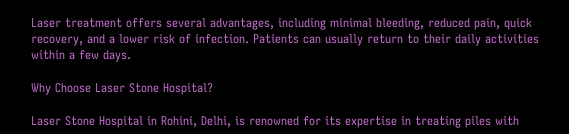Laser treatment offers several advantages, including minimal bleeding, reduced pain, quick recovery, and a lower risk of infection. Patients can usually return to their daily activities within a few days.

Why Choose Laser Stone Hospital?

Laser Stone Hospital in Rohini, Delhi, is renowned for its expertise in treating piles with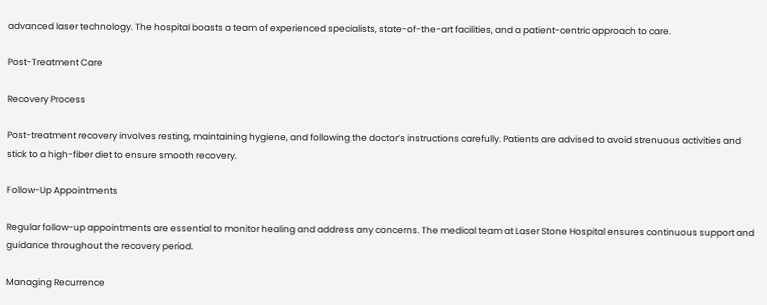advanced laser technology. The hospital boasts a team of experienced specialists, state-of-the-art facilities, and a patient-centric approach to care.

Post-Treatment Care

Recovery Process

Post-treatment recovery involves resting, maintaining hygiene, and following the doctor’s instructions carefully. Patients are advised to avoid strenuous activities and stick to a high-fiber diet to ensure smooth recovery.

Follow-Up Appointments

Regular follow-up appointments are essential to monitor healing and address any concerns. The medical team at Laser Stone Hospital ensures continuous support and guidance throughout the recovery period.

Managing Recurrence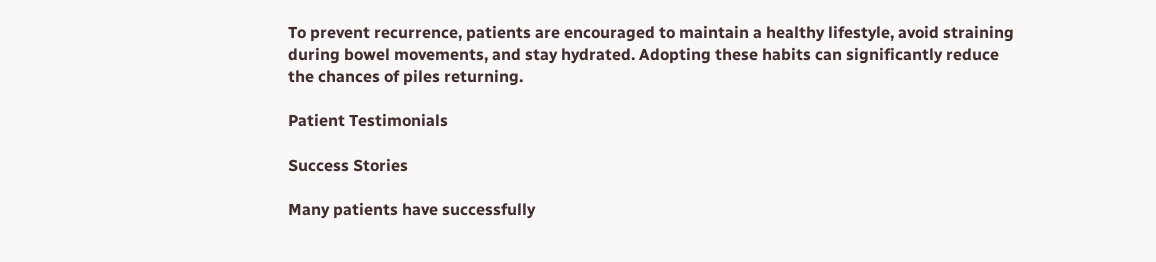To prevent recurrence, patients are encouraged to maintain a healthy lifestyle, avoid straining during bowel movements, and stay hydrated. Adopting these habits can significantly reduce the chances of piles returning.

Patient Testimonials

Success Stories

Many patients have successfully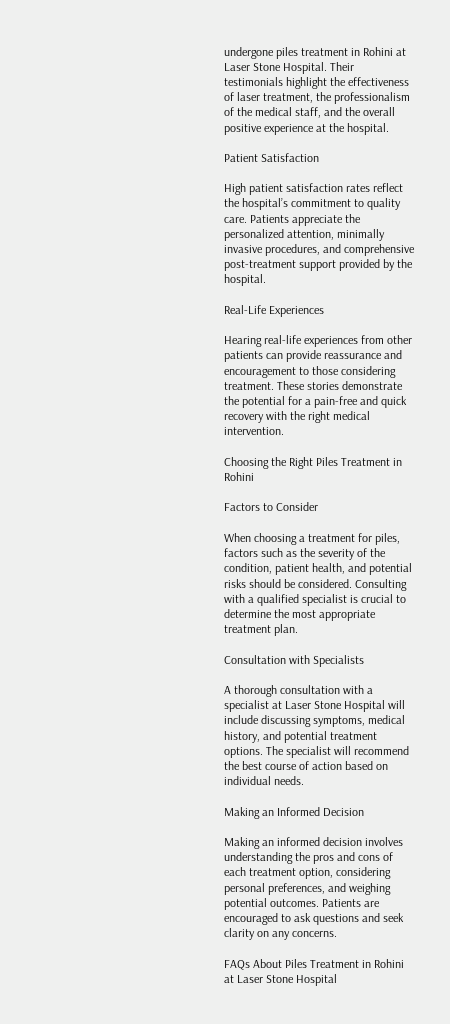undergone piles treatment in Rohini at Laser Stone Hospital. Their testimonials highlight the effectiveness of laser treatment, the professionalism of the medical staff, and the overall positive experience at the hospital.

Patient Satisfaction

High patient satisfaction rates reflect the hospital’s commitment to quality care. Patients appreciate the personalized attention, minimally invasive procedures, and comprehensive post-treatment support provided by the hospital.

Real-Life Experiences

Hearing real-life experiences from other patients can provide reassurance and encouragement to those considering treatment. These stories demonstrate the potential for a pain-free and quick recovery with the right medical intervention.

Choosing the Right Piles Treatment in Rohini

Factors to Consider

When choosing a treatment for piles, factors such as the severity of the condition, patient health, and potential risks should be considered. Consulting with a qualified specialist is crucial to determine the most appropriate treatment plan.

Consultation with Specialists

A thorough consultation with a specialist at Laser Stone Hospital will include discussing symptoms, medical history, and potential treatment options. The specialist will recommend the best course of action based on individual needs.

Making an Informed Decision

Making an informed decision involves understanding the pros and cons of each treatment option, considering personal preferences, and weighing potential outcomes. Patients are encouraged to ask questions and seek clarity on any concerns.

FAQs About Piles Treatment in Rohini at Laser Stone Hospital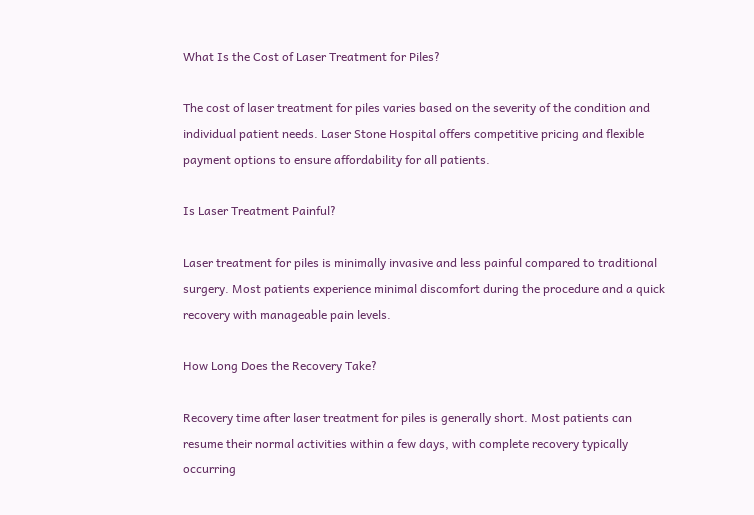What Is the Cost of Laser Treatment for Piles?

The cost of laser treatment for piles varies based on the severity of the condition and individual patient needs. Laser Stone Hospital offers competitive pricing and flexible payment options to ensure affordability for all patients.

Is Laser Treatment Painful?

Laser treatment for piles is minimally invasive and less painful compared to traditional surgery. Most patients experience minimal discomfort during the procedure and a quick recovery with manageable pain levels.

How Long Does the Recovery Take?

Recovery time after laser treatment for piles is generally short. Most patients can resume their normal activities within a few days, with complete recovery typically occurring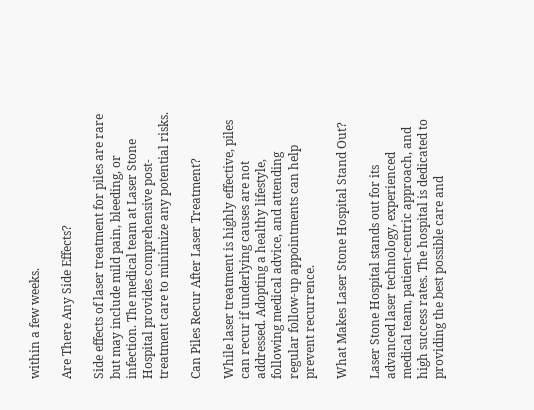within a few weeks.

Are There Any Side Effects?

Side effects of laser treatment for piles are rare but may include mild pain, bleeding, or infection. The medical team at Laser Stone Hospital provides comprehensive post-treatment care to minimize any potential risks.

Can Piles Recur After Laser Treatment?

While laser treatment is highly effective, piles can recur if underlying causes are not addressed. Adopting a healthy lifestyle, following medical advice, and attending regular follow-up appointments can help prevent recurrence.

What Makes Laser Stone Hospital Stand Out?

Laser Stone Hospital stands out for its advanced laser technology, experienced medical team, patient-centric approach, and high success rates. The hospital is dedicated to providing the best possible care and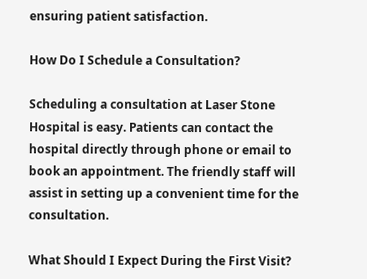ensuring patient satisfaction.

How Do I Schedule a Consultation?

Scheduling a consultation at Laser Stone Hospital is easy. Patients can contact the hospital directly through phone or email to book an appointment. The friendly staff will assist in setting up a convenient time for the consultation.

What Should I Expect During the First Visit?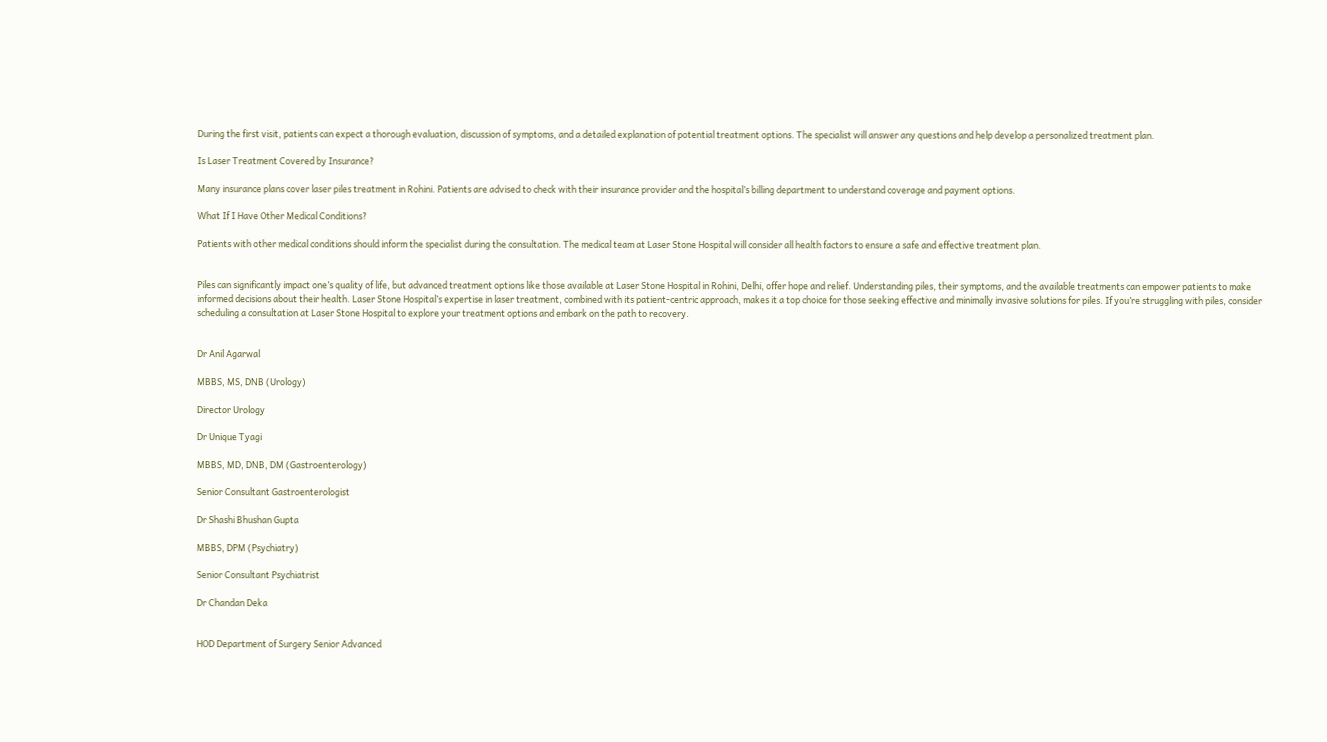During the first visit, patients can expect a thorough evaluation, discussion of symptoms, and a detailed explanation of potential treatment options. The specialist will answer any questions and help develop a personalized treatment plan.

Is Laser Treatment Covered by Insurance?

Many insurance plans cover laser piles treatment in Rohini. Patients are advised to check with their insurance provider and the hospital’s billing department to understand coverage and payment options.

What If I Have Other Medical Conditions?

Patients with other medical conditions should inform the specialist during the consultation. The medical team at Laser Stone Hospital will consider all health factors to ensure a safe and effective treatment plan.


Piles can significantly impact one’s quality of life, but advanced treatment options like those available at Laser Stone Hospital in Rohini, Delhi, offer hope and relief. Understanding piles, their symptoms, and the available treatments can empower patients to make informed decisions about their health. Laser Stone Hospital’s expertise in laser treatment, combined with its patient-centric approach, makes it a top choice for those seeking effective and minimally invasive solutions for piles. If you’re struggling with piles, consider scheduling a consultation at Laser Stone Hospital to explore your treatment options and embark on the path to recovery.


Dr Anil Agarwal

MBBS, MS, DNB (Urology)

Director Urology

Dr Unique Tyagi

MBBS, MD, DNB, DM (Gastroenterology)

Senior Consultant Gastroenterologist

Dr Shashi Bhushan Gupta

MBBS, DPM (Psychiatry)

Senior Consultant Psychiatrist

Dr Chandan Deka


HOD Department of Surgery Senior Advanced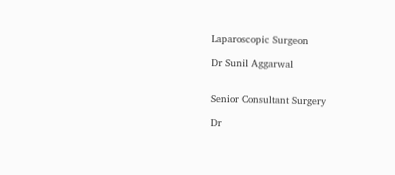Laparoscopic Surgeon

Dr Sunil Aggarwal


Senior Consultant Surgery

Dr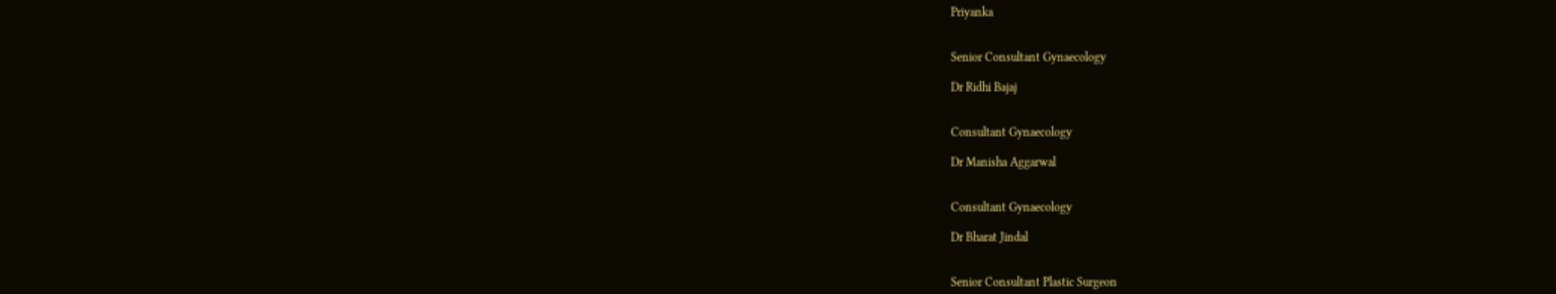Priyanka


Senior Consultant Gynaecology

Dr Ridhi Bajaj


Consultant Gynaecology

Dr Manisha Aggarwal


Consultant Gynaecology

Dr Bharat Jindal


Senior Consultant Plastic Surgeon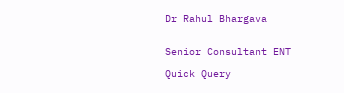Dr Rahul Bhargava


Senior Consultant ENT

Quick Query